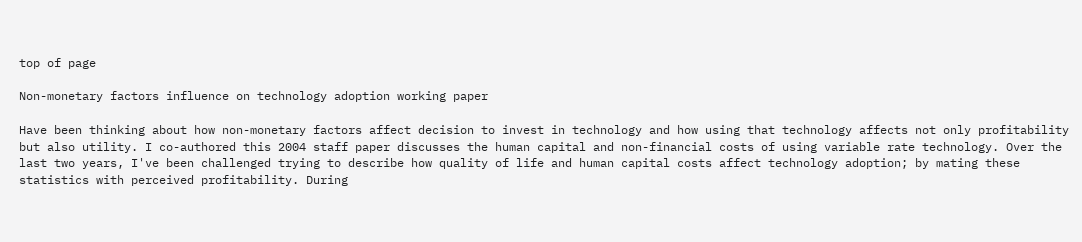top of page

Non-monetary factors influence on technology adoption working paper

Have been thinking about how non-monetary factors affect decision to invest in technology and how using that technology affects not only profitability but also utility. I co-authored this 2004 staff paper discusses the human capital and non-financial costs of using variable rate technology. Over the last two years, I've been challenged trying to describe how quality of life and human capital costs affect technology adoption; by mating these statistics with perceived profitability. During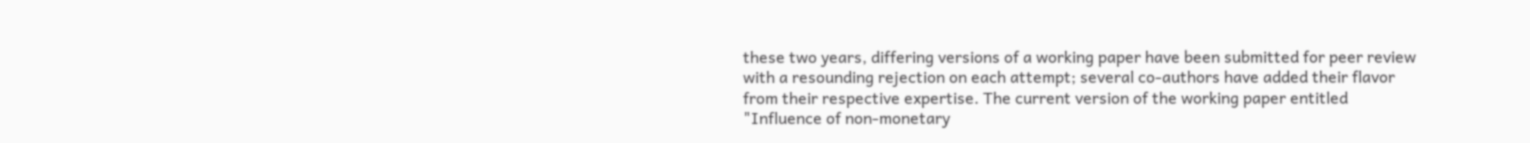these two years, differing versions of a working paper have been submitted for peer review with a resounding rejection on each attempt; several co-authors have added their flavor from their respective expertise. The current version of the working paper entitled "Influence of non-monetary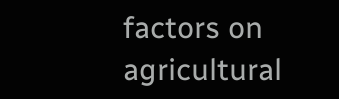factors on agricultural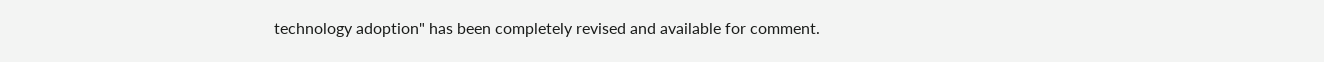technology adoption" has been completely revised and available for comment.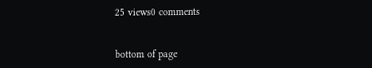25 views0 comments


bottom of page